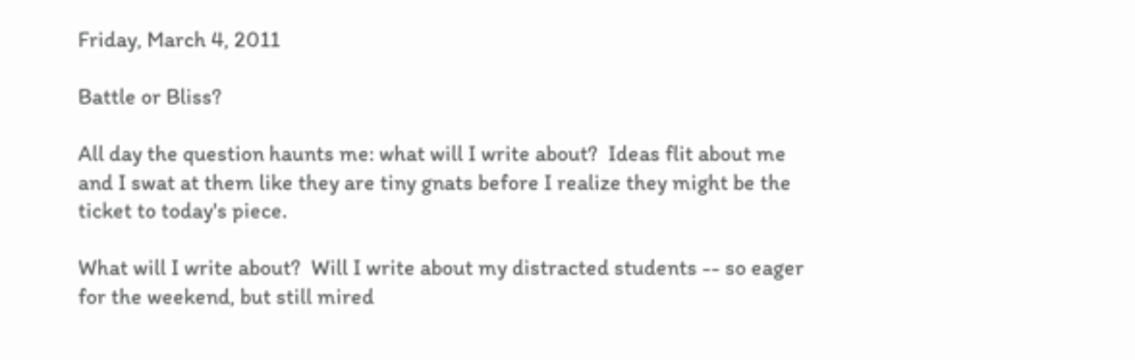Friday, March 4, 2011

Battle or Bliss?

All day the question haunts me: what will I write about?  Ideas flit about me and I swat at them like they are tiny gnats before I realize they might be the ticket to today's piece.

What will I write about?  Will I write about my distracted students -- so eager for the weekend, but still mired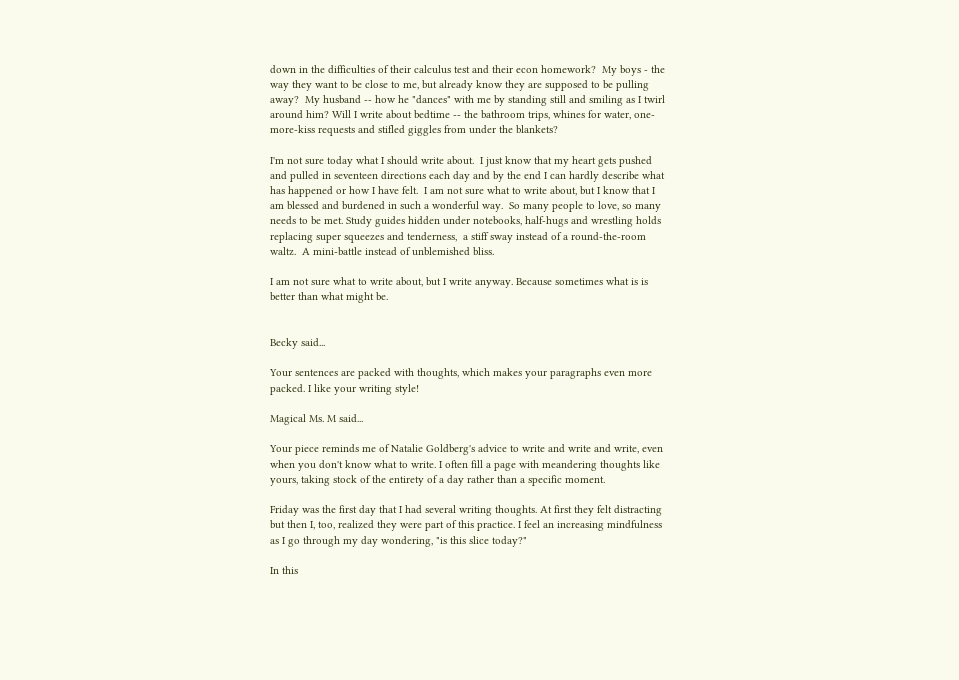down in the difficulties of their calculus test and their econ homework?  My boys - the way they want to be close to me, but already know they are supposed to be pulling away?  My husband -- how he "dances" with me by standing still and smiling as I twirl around him? Will I write about bedtime -- the bathroom trips, whines for water, one-more-kiss requests and stifled giggles from under the blankets?

I'm not sure today what I should write about.  I just know that my heart gets pushed and pulled in seventeen directions each day and by the end I can hardly describe what has happened or how I have felt.  I am not sure what to write about, but I know that I am blessed and burdened in such a wonderful way.  So many people to love, so many needs to be met. Study guides hidden under notebooks, half-hugs and wrestling holds replacing super squeezes and tenderness,  a stiff sway instead of a round-the-room waltz.  A mini-battle instead of unblemished bliss.

I am not sure what to write about, but I write anyway. Because sometimes what is is better than what might be.


Becky said...

Your sentences are packed with thoughts, which makes your paragraphs even more packed. I like your writing style!

Magical Ms. M said...

Your piece reminds me of Natalie Goldberg's advice to write and write and write, even when you don't know what to write. I often fill a page with meandering thoughts like yours, taking stock of the entirety of a day rather than a specific moment.

Friday was the first day that I had several writing thoughts. At first they felt distracting but then I, too, realized they were part of this practice. I feel an increasing mindfulness as I go through my day wondering, "is this slice today?"

In this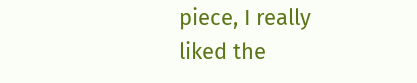piece, I really liked the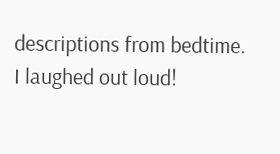descriptions from bedtime. I laughed out loud!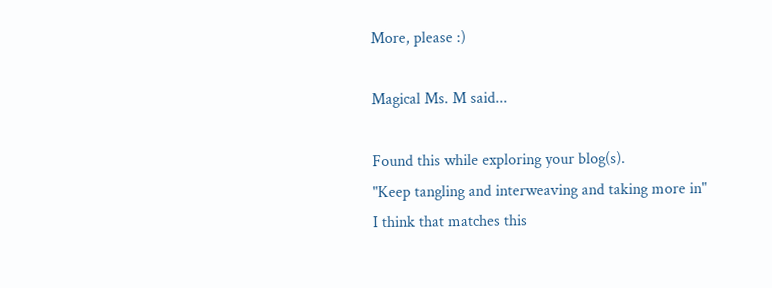More, please :)

Magical Ms. M said...

Found this while exploring your blog(s).
"Keep tangling and interweaving and taking more in"
I think that matches this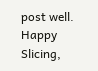post well.
Happy Slicing,